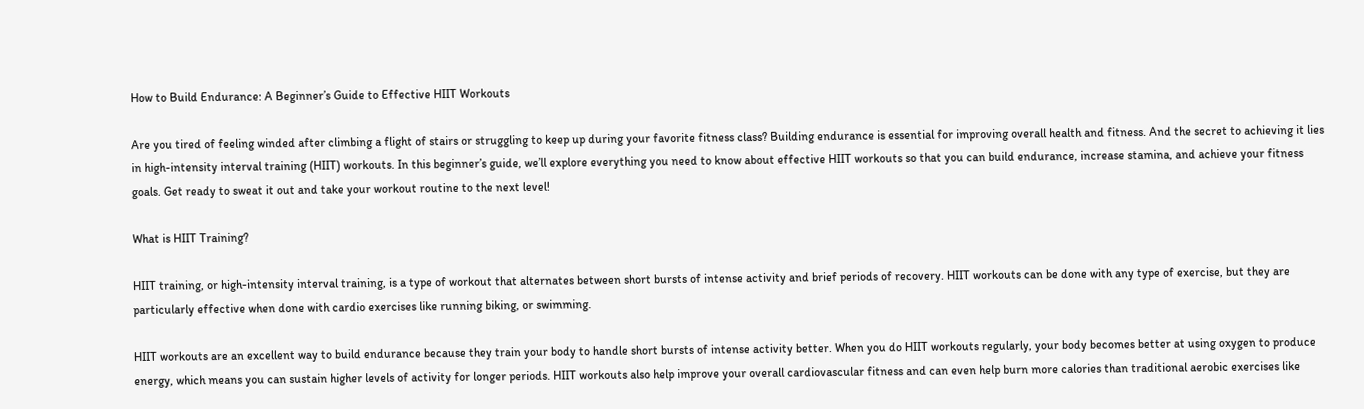How to Build Endurance: A Beginner’s Guide to Effective HIIT Workouts

Are you tired of feeling winded after climbing a flight of stairs or struggling to keep up during your favorite fitness class? Building endurance is essential for improving overall health and fitness. And the secret to achieving it lies in high-intensity interval training (HIIT) workouts. In this beginner’s guide, we’ll explore everything you need to know about effective HIIT workouts so that you can build endurance, increase stamina, and achieve your fitness goals. Get ready to sweat it out and take your workout routine to the next level!

What is HIIT Training?

HIIT training, or high-intensity interval training, is a type of workout that alternates between short bursts of intense activity and brief periods of recovery. HIIT workouts can be done with any type of exercise, but they are particularly effective when done with cardio exercises like running biking, or swimming.

HIIT workouts are an excellent way to build endurance because they train your body to handle short bursts of intense activity better. When you do HIIT workouts regularly, your body becomes better at using oxygen to produce energy, which means you can sustain higher levels of activity for longer periods. HIIT workouts also help improve your overall cardiovascular fitness and can even help burn more calories than traditional aerobic exercises like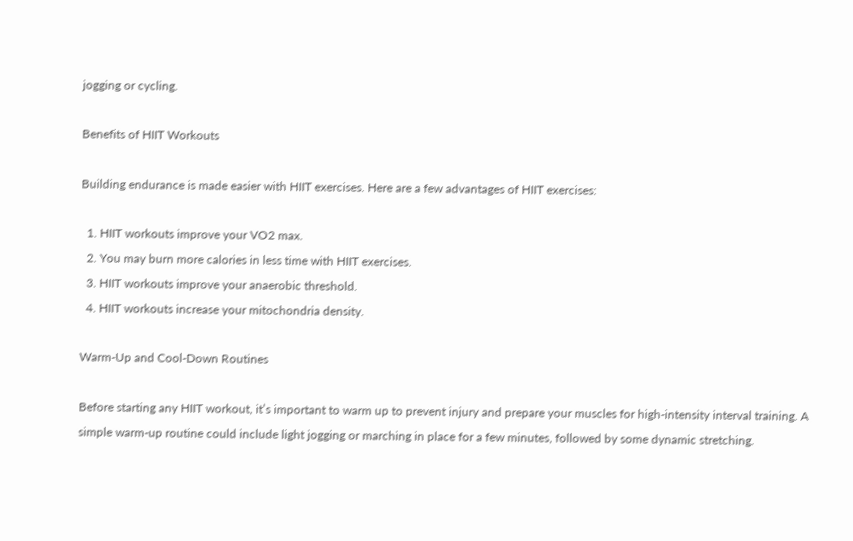jogging or cycling.

Benefits of HIIT Workouts

Building endurance is made easier with HIIT exercises. Here are a few advantages of HIIT exercises:

  1. HIIT workouts improve your VO2 max.
  2. You may burn more calories in less time with HIIT exercises.
  3. HIIT workouts improve your anaerobic threshold.
  4. HIIT workouts increase your mitochondria density.

Warm-Up and Cool-Down Routines

Before starting any HIIT workout, it’s important to warm up to prevent injury and prepare your muscles for high-intensity interval training. A simple warm-up routine could include light jogging or marching in place for a few minutes, followed by some dynamic stretching.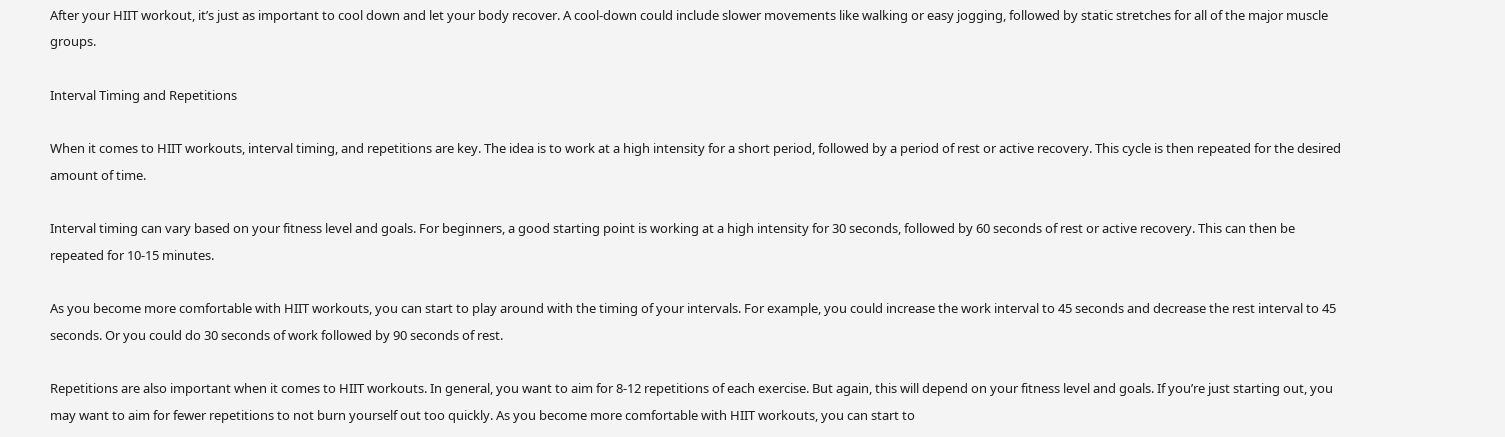After your HIIT workout, it’s just as important to cool down and let your body recover. A cool-down could include slower movements like walking or easy jogging, followed by static stretches for all of the major muscle groups.

Interval Timing and Repetitions

When it comes to HIIT workouts, interval timing, and repetitions are key. The idea is to work at a high intensity for a short period, followed by a period of rest or active recovery. This cycle is then repeated for the desired amount of time.

Interval timing can vary based on your fitness level and goals. For beginners, a good starting point is working at a high intensity for 30 seconds, followed by 60 seconds of rest or active recovery. This can then be repeated for 10-15 minutes.

As you become more comfortable with HIIT workouts, you can start to play around with the timing of your intervals. For example, you could increase the work interval to 45 seconds and decrease the rest interval to 45 seconds. Or you could do 30 seconds of work followed by 90 seconds of rest.

Repetitions are also important when it comes to HIIT workouts. In general, you want to aim for 8-12 repetitions of each exercise. But again, this will depend on your fitness level and goals. If you’re just starting out, you may want to aim for fewer repetitions to not burn yourself out too quickly. As you become more comfortable with HIIT workouts, you can start to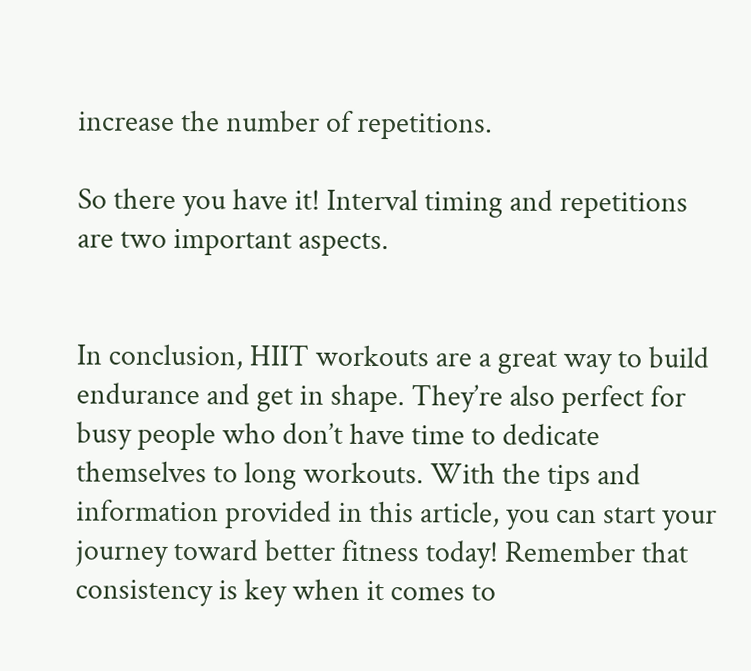increase the number of repetitions.

So there you have it! Interval timing and repetitions are two important aspects.


In conclusion, HIIT workouts are a great way to build endurance and get in shape. They’re also perfect for busy people who don’t have time to dedicate themselves to long workouts. With the tips and information provided in this article, you can start your journey toward better fitness today! Remember that consistency is key when it comes to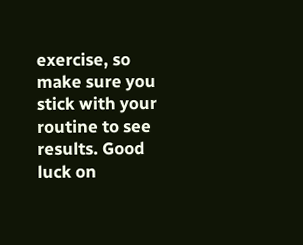exercise, so make sure you stick with your routine to see results. Good luck on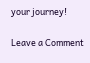your journey!

Leave a Comment